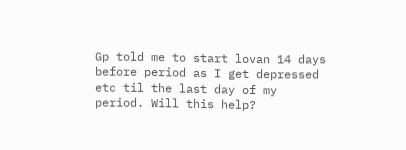Gp told me to start lovan 14 days before period as I get depressed etc til the last day of my period. Will this help?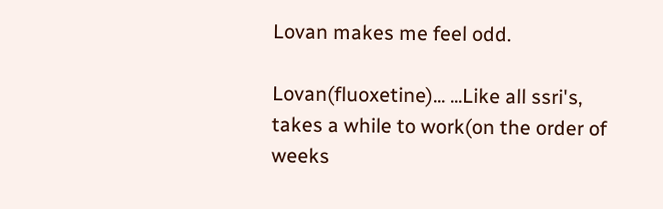Lovan makes me feel odd.

Lovan(fluoxetine)... ...Like all ssri's, takes a while to work(on the order of weeks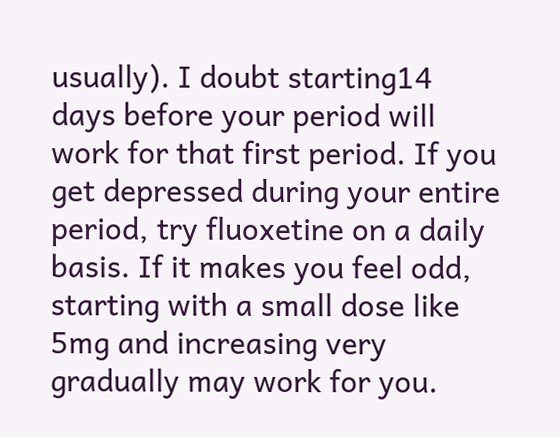usually). I doubt starting14 days before your period will work for that first period. If you get depressed during your entire period, try fluoxetine on a daily basis. If it makes you feel odd, starting with a small dose like 5mg and increasing very gradually may work for you.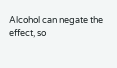Alcohol can negate the effect, so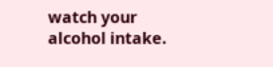watch your alcohol intake.